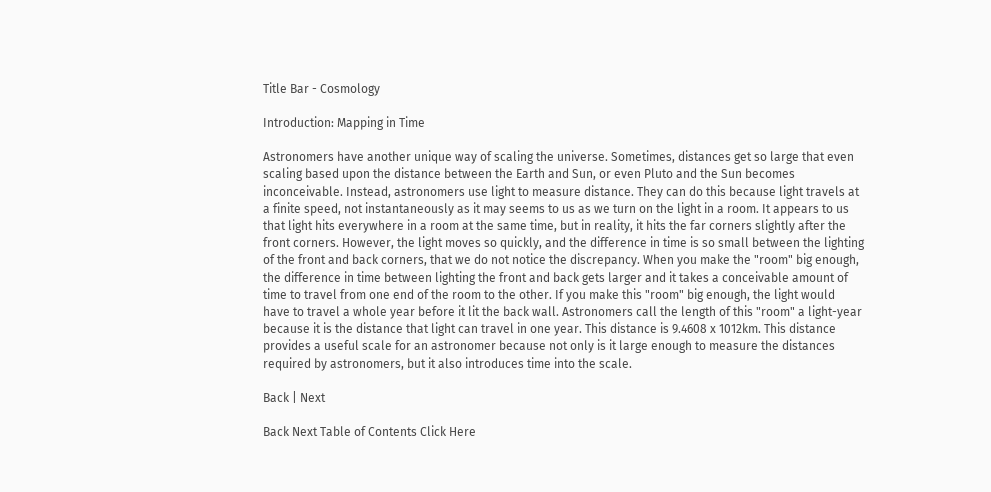Title Bar - Cosmology

Introduction: Mapping in Time

Astronomers have another unique way of scaling the universe. Sometimes, distances get so large that even scaling based upon the distance between the Earth and Sun, or even Pluto and the Sun becomes inconceivable. Instead, astronomers use light to measure distance. They can do this because light travels at a finite speed, not instantaneously as it may seems to us as we turn on the light in a room. It appears to us that light hits everywhere in a room at the same time, but in reality, it hits the far corners slightly after the front corners. However, the light moves so quickly, and the difference in time is so small between the lighting of the front and back corners, that we do not notice the discrepancy. When you make the "room" big enough, the difference in time between lighting the front and back gets larger and it takes a conceivable amount of time to travel from one end of the room to the other. If you make this "room" big enough, the light would have to travel a whole year before it lit the back wall. Astronomers call the length of this "room" a light-year because it is the distance that light can travel in one year. This distance is 9.4608 x 1012km. This distance provides a useful scale for an astronomer because not only is it large enough to measure the distances required by astronomers, but it also introduces time into the scale.

Back | Next

Back Next Table of Contents Click Here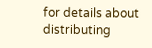for details about distributing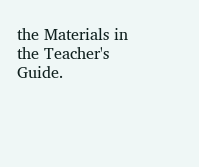the Materials in the Teacher's Guide.